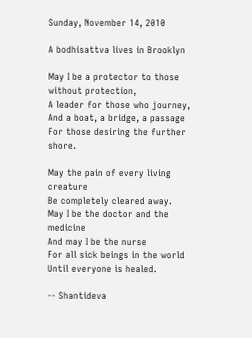Sunday, November 14, 2010

A bodhisattva lives in Brooklyn

May I be a protector to those without protection,
A leader for those who journey,
And a boat, a bridge, a passage
For those desiring the further shore.

May the pain of every living creature
Be completely cleared away.
May I be the doctor and the medicine
And may I be the nurse
For all sick beings in the world
Until everyone is healed.

-- Shantideva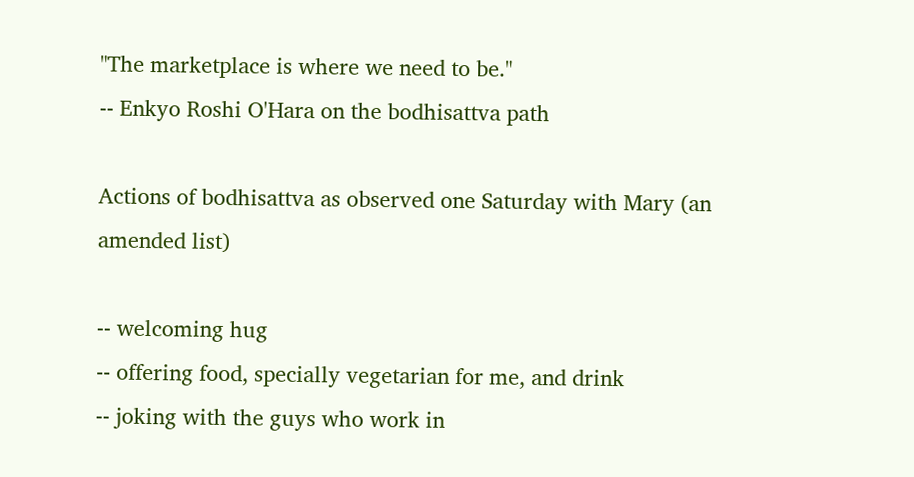"The marketplace is where we need to be."
-- Enkyo Roshi O'Hara on the bodhisattva path

Actions of bodhisattva as observed one Saturday with Mary (an amended list)

-- welcoming hug
-- offering food, specially vegetarian for me, and drink
-- joking with the guys who work in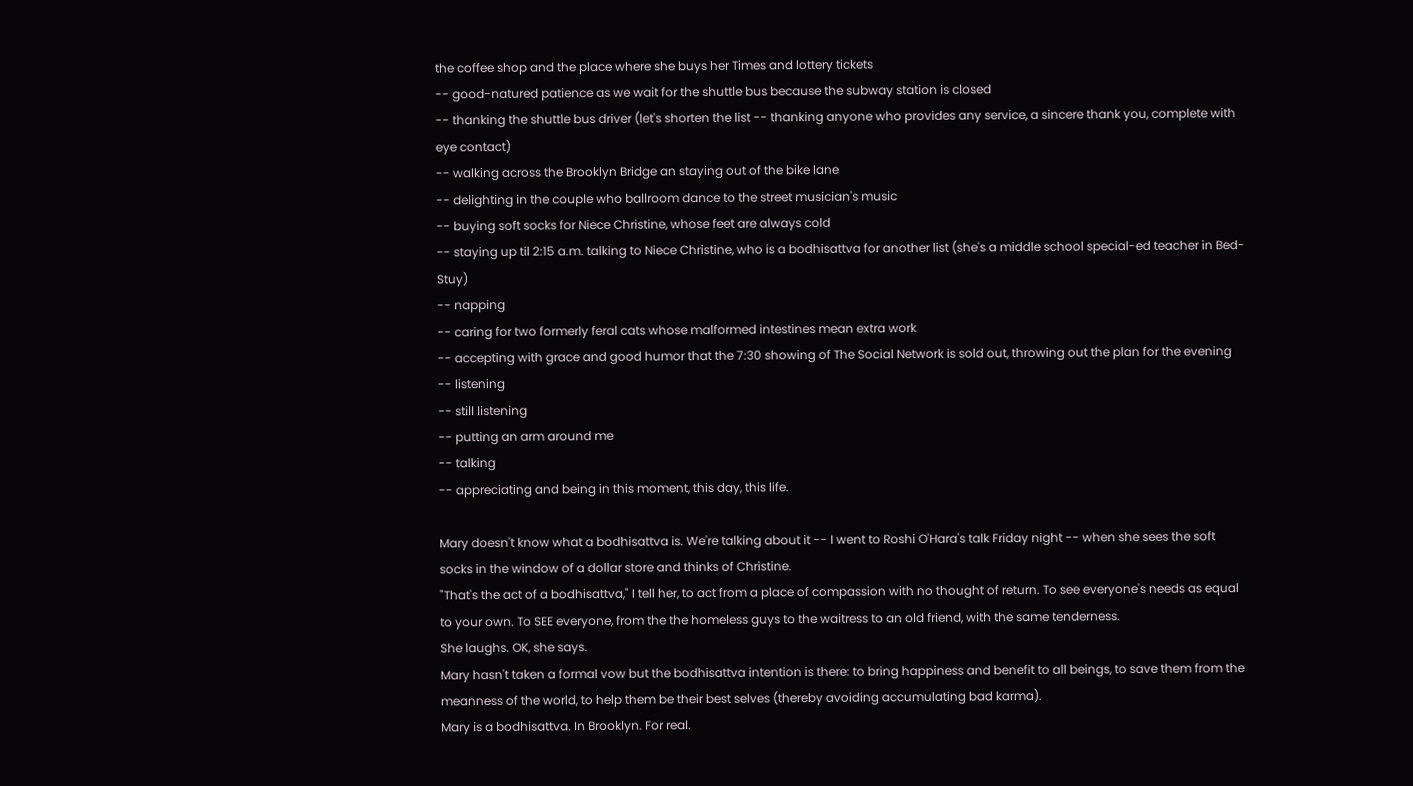the coffee shop and the place where she buys her Times and lottery tickets
-- good-natured patience as we wait for the shuttle bus because the subway station is closed
-- thanking the shuttle bus driver (let's shorten the list -- thanking anyone who provides any service, a sincere thank you, complete with eye contact)
-- walking across the Brooklyn Bridge an staying out of the bike lane
-- delighting in the couple who ballroom dance to the street musician's music
-- buying soft socks for Niece Christine, whose feet are always cold
-- staying up til 2:15 a.m. talking to Niece Christine, who is a bodhisattva for another list (she's a middle school special-ed teacher in Bed-Stuy)
-- napping
-- caring for two formerly feral cats whose malformed intestines mean extra work
-- accepting with grace and good humor that the 7:30 showing of The Social Network is sold out, throwing out the plan for the evening
-- listening
-- still listening
-- putting an arm around me
-- talking
-- appreciating and being in this moment, this day, this life.

Mary doesn't know what a bodhisattva is. We're talking about it -- I went to Roshi O'Hara's talk Friday night -- when she sees the soft socks in the window of a dollar store and thinks of Christine.
"That's the act of a bodhisattva," I tell her, to act from a place of compassion with no thought of return. To see everyone's needs as equal to your own. To SEE everyone, from the the homeless guys to the waitress to an old friend, with the same tenderness.
She laughs. OK, she says.
Mary hasn't taken a formal vow but the bodhisattva intention is there: to bring happiness and benefit to all beings, to save them from the meanness of the world, to help them be their best selves (thereby avoiding accumulating bad karma).
Mary is a bodhisattva. In Brooklyn. For real.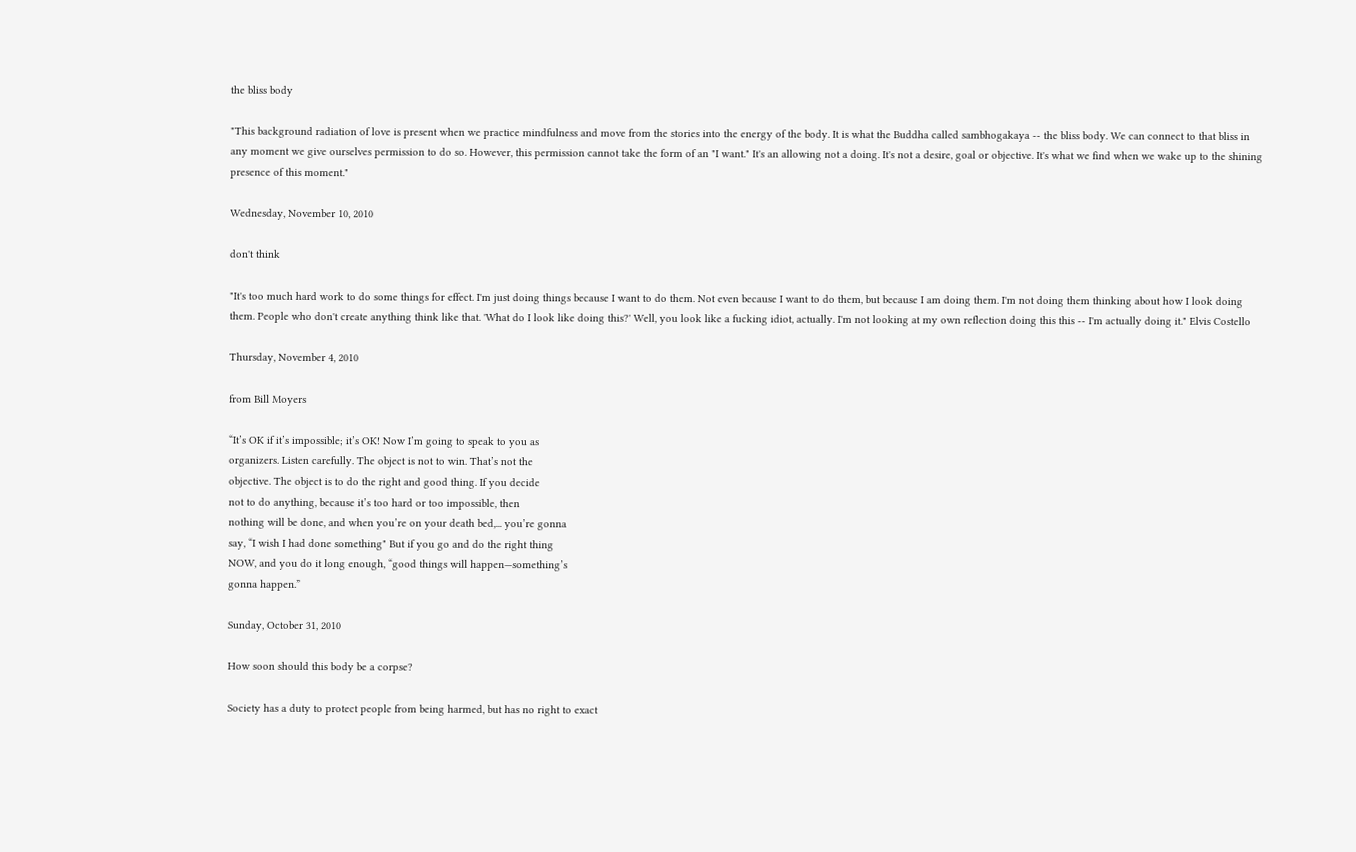the bliss body

"This background radiation of love is present when we practice mindfulness and move from the stories into the energy of the body. It is what the Buddha called sambhogakaya -- the bliss body. We can connect to that bliss in any moment we give ourselves permission to do so. However, this permission cannot take the form of an "I want." It's an allowing not a doing. It's not a desire, goal or objective. It's what we find when we wake up to the shining presence of this moment."

Wednesday, November 10, 2010

don't think

"It's too much hard work to do some things for effect. I'm just doing things because I want to do them. Not even because I want to do them, but because I am doing them. I'm not doing them thinking about how I look doing them. People who don't create anything think like that. 'What do I look like doing this?' Well, you look like a fucking idiot, actually. I'm not looking at my own reflection doing this this -- I'm actually doing it." Elvis Costello

Thursday, November 4, 2010

from Bill Moyers

“It’s OK if it’s impossible; it’s OK! Now I’m going to speak to you as
organizers. Listen carefully. The object is not to win. That’s not the
objective. The object is to do the right and good thing. If you decide
not to do anything, because it’s too hard or too impossible, then
nothing will be done, and when you’re on your death bed,... you’re gonna
say, “I wish I had done something" But if you go and do the right thing
NOW, and you do it long enough, “good things will happen—something’s
gonna happen.”

Sunday, October 31, 2010

How soon should this body be a corpse?

Society has a duty to protect people from being harmed, but has no right to exact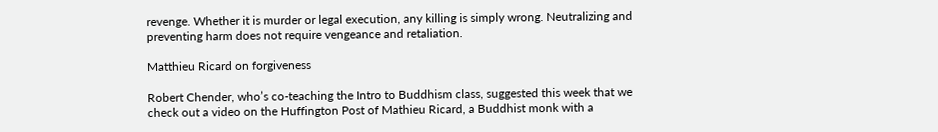revenge. Whether it is murder or legal execution, any killing is simply wrong. Neutralizing and preventing harm does not require vengeance and retaliation.

Matthieu Ricard on forgiveness

Robert Chender, who’s co-teaching the Intro to Buddhism class, suggested this week that we check out a video on the Huffington Post of Mathieu Ricard, a Buddhist monk with a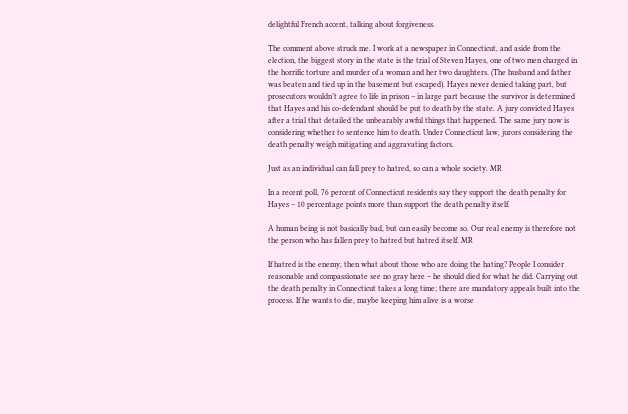delightful French accent, talking about forgiveness.

The comment above struck me. I work at a newspaper in Connecticut, and aside from the election, the biggest story in the state is the trial of Steven Hayes, one of two men charged in the horrific torture and murder of a woman and her two daughters. (The husband and father was beaten and tied up in the basement but escaped). Hayes never denied taking part, but prosecutors wouldn’t agree to life in prison – in large part because the survivor is determined that Hayes and his co-defendant should be put to death by the state. A jury convicted Hayes after a trial that detailed the unbearably awful things that happened. The same jury now is considering whether to sentence him to death. Under Connecticut law, jurors considering the death penalty weigh mitigating and aggravating factors.

Just as an individual can fall prey to hatred, so can a whole society. MR

In a recent poll, 76 percent of Connecticut residents say they support the death penalty for Hayes – 10 percentage points more than support the death penalty itself.

A human being is not basically bad, but can easily become so. Our real enemy is therefore not the person who has fallen prey to hatred but hatred itself. MR

If hatred is the enemy, then what about those who are doing the hating? People I consider reasonable and compassionate see no gray here – he should died for what he did. Carrying out the death penalty in Connecticut takes a long time; there are mandatory appeals built into the process. If he wants to die, maybe keeping him alive is a worse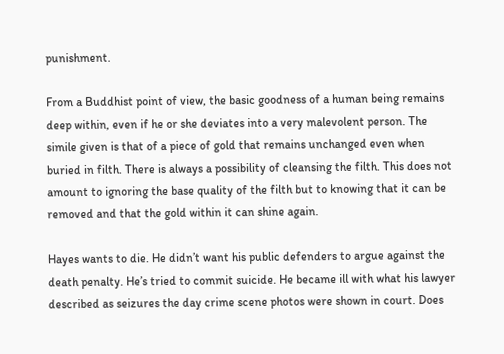punishment.

From a Buddhist point of view, the basic goodness of a human being remains deep within, even if he or she deviates into a very malevolent person. The simile given is that of a piece of gold that remains unchanged even when buried in filth. There is always a possibility of cleansing the filth. This does not amount to ignoring the base quality of the filth but to knowing that it can be removed and that the gold within it can shine again.

Hayes wants to die. He didn’t want his public defenders to argue against the death penalty. He’s tried to commit suicide. He became ill with what his lawyer described as seizures the day crime scene photos were shown in court. Does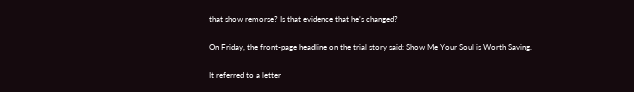that show remorse? Is that evidence that he’s changed?

On Friday, the front-page headline on the trial story said: Show Me Your Soul is Worth Saving.

It referred to a letter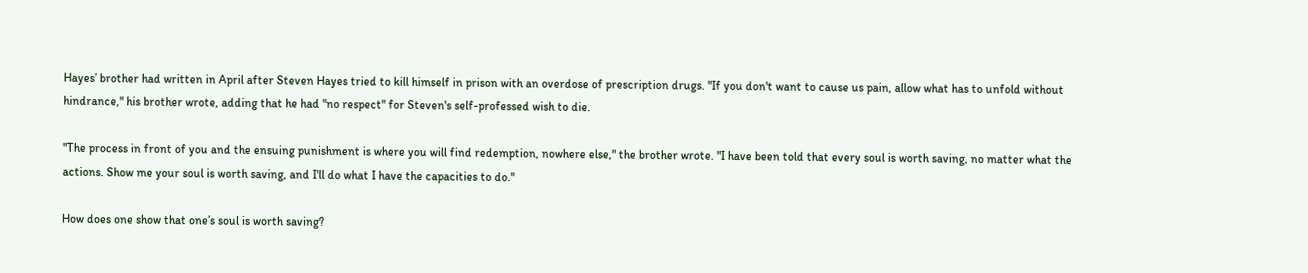Hayes’ brother had written in April after Steven Hayes tried to kill himself in prison with an overdose of prescription drugs. "If you don't want to cause us pain, allow what has to unfold without hindrance," his brother wrote, adding that he had "no respect" for Steven's self-professed wish to die.

"The process in front of you and the ensuing punishment is where you will find redemption, nowhere else," the brother wrote. "I have been told that every soul is worth saving, no matter what the actions. Show me your soul is worth saving, and I'll do what I have the capacities to do."

How does one show that one’s soul is worth saving?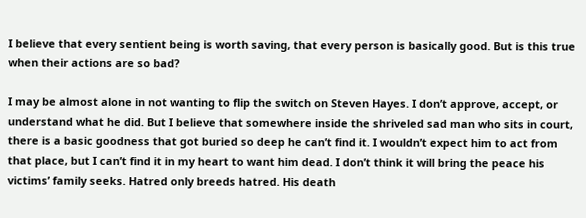I believe that every sentient being is worth saving, that every person is basically good. But is this true when their actions are so bad?

I may be almost alone in not wanting to flip the switch on Steven Hayes. I don’t approve, accept, or understand what he did. But I believe that somewhere inside the shriveled sad man who sits in court, there is a basic goodness that got buried so deep he can’t find it. I wouldn’t expect him to act from that place, but I can’t find it in my heart to want him dead. I don’t think it will bring the peace his victims’ family seeks. Hatred only breeds hatred. His death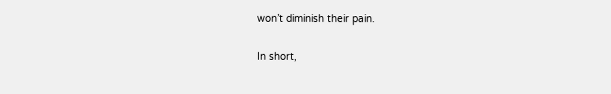won’t diminish their pain.

In short,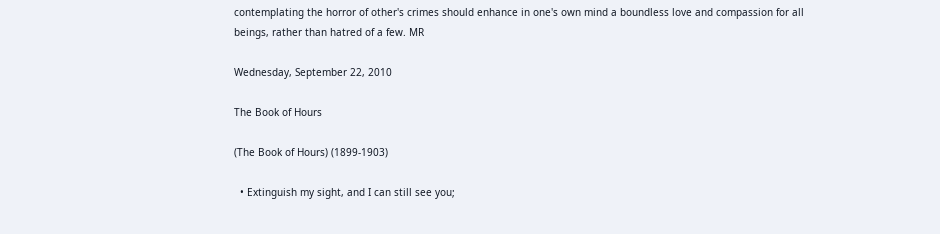contemplating the horror of other's crimes should enhance in one's own mind a boundless love and compassion for all beings, rather than hatred of a few. MR

Wednesday, September 22, 2010

The Book of Hours

(The Book of Hours) (1899-1903)

  • Extinguish my sight, and I can still see you;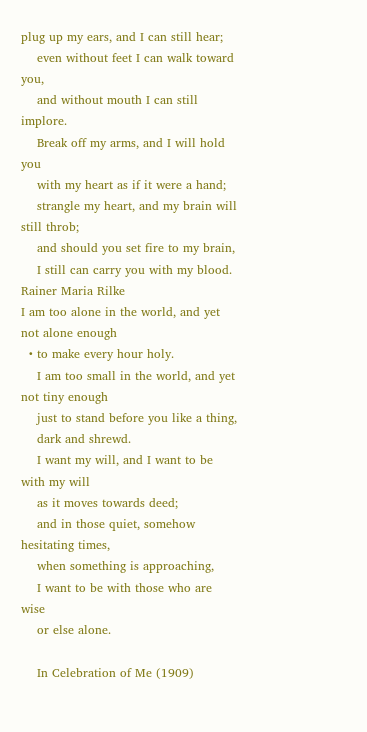plug up my ears, and I can still hear;
    even without feet I can walk toward you,
    and without mouth I can still implore.
    Break off my arms, and I will hold you
    with my heart as if it were a hand;
    strangle my heart, and my brain will still throb;
    and should you set fire to my brain,
    I still can carry you with my blood.
Rainer Maria Rilke
I am too alone in the world, and yet not alone enough
  • to make every hour holy.
    I am too small in the world, and yet not tiny enough
    just to stand before you like a thing,
    dark and shrewd.
    I want my will, and I want to be with my will
    as it moves towards deed;
    and in those quiet, somehow hesitating times,
    when something is approaching,
    I want to be with those who are wise
    or else alone.

    In Celebration of Me (1909)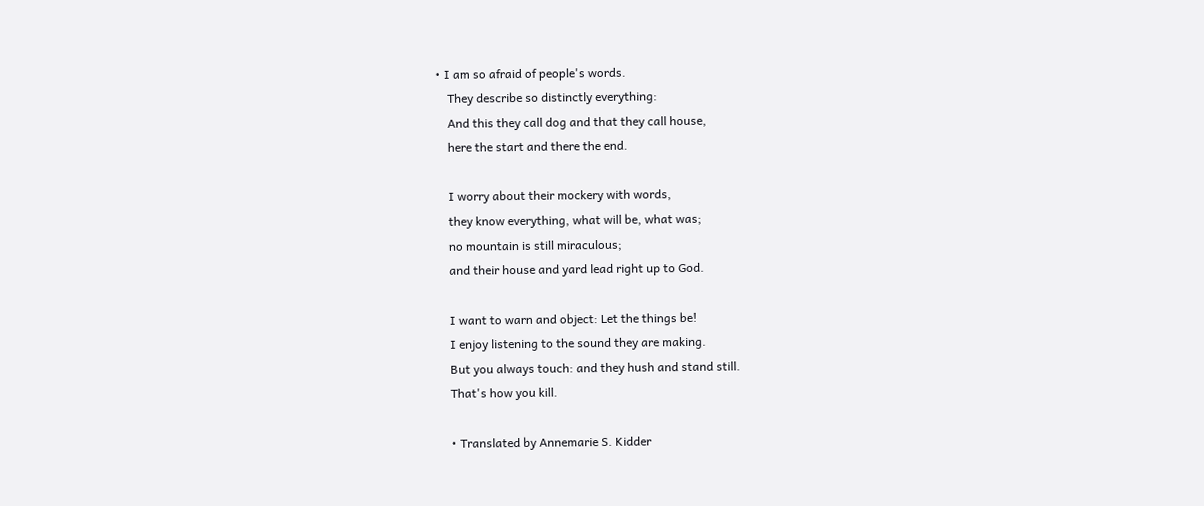• I am so afraid of people's words.
    They describe so distinctly everything:
    And this they call dog and that they call house,
    here the start and there the end.

    I worry about their mockery with words,
    they know everything, what will be, what was;
    no mountain is still miraculous;
    and their house and yard lead right up to God.

    I want to warn and object: Let the things be!
    I enjoy listening to the sound they are making.
    But you always touch: and they hush and stand still.
    That's how you kill.

    • Translated by Annemarie S. Kidder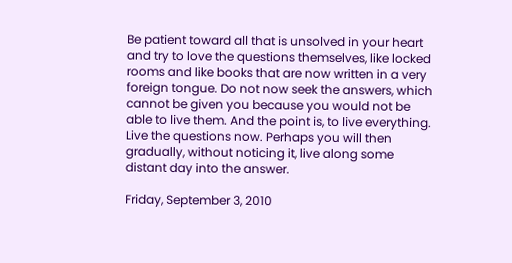Be patient toward all that is unsolved in your heart and try to love the questions themselves, like locked rooms and like books that are now written in a very foreign tongue. Do not now seek the answers, which cannot be given you because you would not be able to live them. And the point is, to live everything. Live the questions now. Perhaps you will then gradually, without noticing it, live along some distant day into the answer.

Friday, September 3, 2010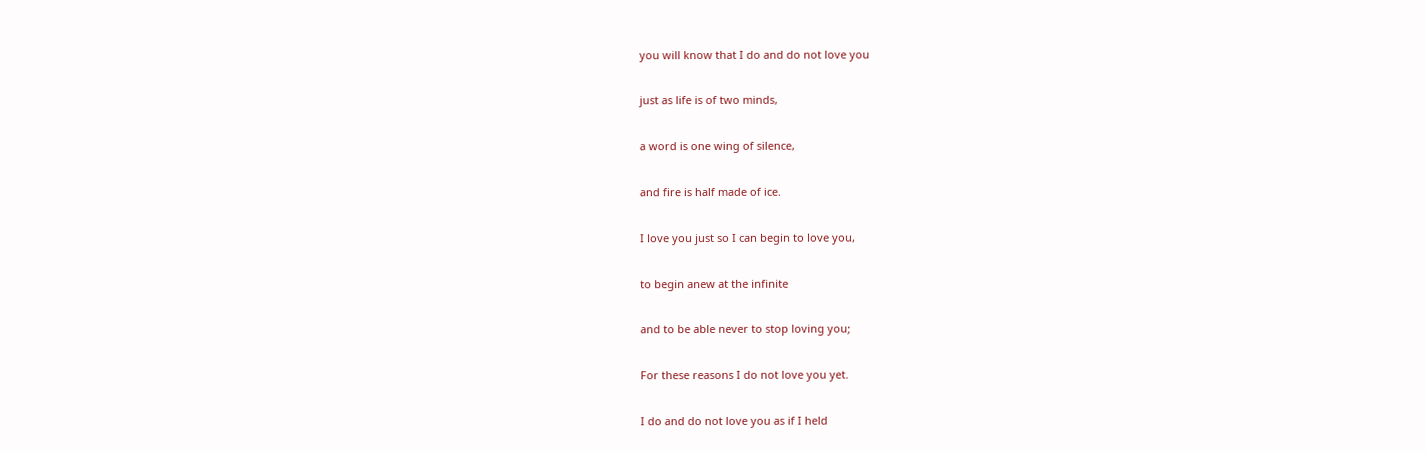you will know that I do and do not love you

just as life is of two minds,

a word is one wing of silence,

and fire is half made of ice.

I love you just so I can begin to love you,

to begin anew at the infinite

and to be able never to stop loving you;

For these reasons I do not love you yet.

I do and do not love you as if I held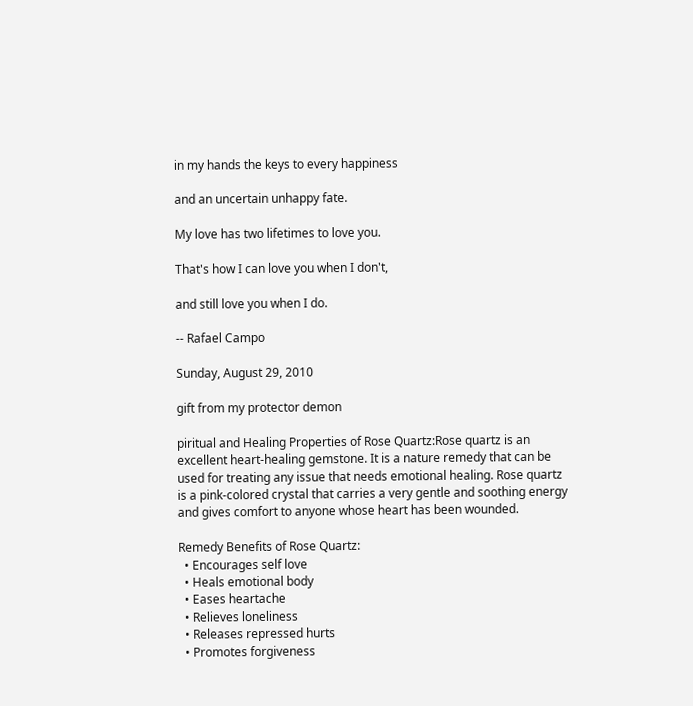in my hands the keys to every happiness

and an uncertain unhappy fate.

My love has two lifetimes to love you.

That's how I can love you when I don't,

and still love you when I do.

-- Rafael Campo

Sunday, August 29, 2010

gift from my protector demon

piritual and Healing Properties of Rose Quartz:Rose quartz is an excellent heart-healing gemstone. It is a nature remedy that can be used for treating any issue that needs emotional healing. Rose quartz is a pink-colored crystal that carries a very gentle and soothing energy and gives comfort to anyone whose heart has been wounded.

Remedy Benefits of Rose Quartz:
  • Encourages self love
  • Heals emotional body
  • Eases heartache
  • Relieves loneliness
  • Releases repressed hurts
  • Promotes forgiveness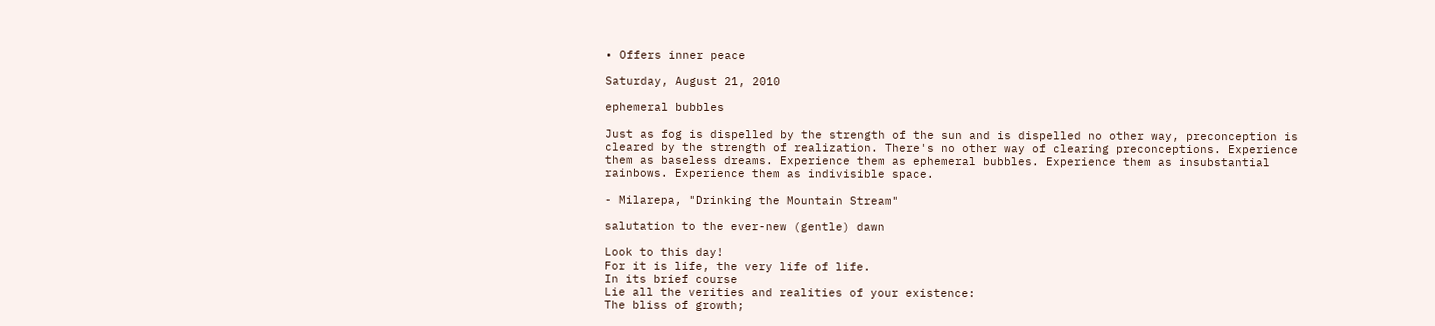• Offers inner peace

Saturday, August 21, 2010

ephemeral bubbles

Just as fog is dispelled by the strength of the sun and is dispelled no other way, preconception is cleared by the strength of realization. There's no other way of clearing preconceptions. Experience them as baseless dreams. Experience them as ephemeral bubbles. Experience them as insubstantial rainbows. Experience them as indivisible space.

- Milarepa, "Drinking the Mountain Stream"

salutation to the ever-new (gentle) dawn

Look to this day!
For it is life, the very life of life.
In its brief course
Lie all the verities and realities of your existence:
The bliss of growth;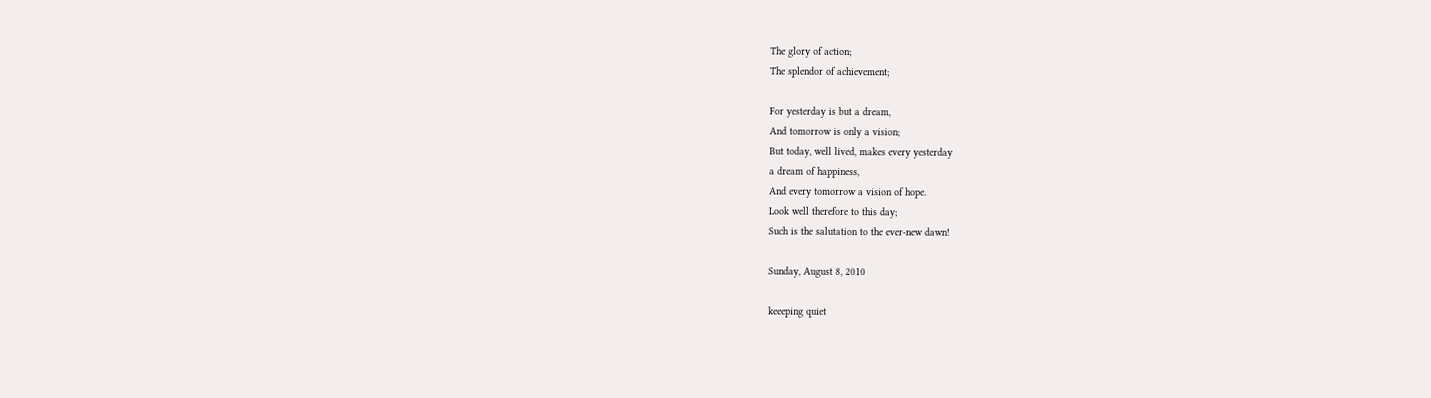The glory of action;
The splendor of achievement;

For yesterday is but a dream,
And tomorrow is only a vision;
But today, well lived, makes every yesterday
a dream of happiness,
And every tomorrow a vision of hope.
Look well therefore to this day;
Such is the salutation to the ever-new dawn!

Sunday, August 8, 2010

keeeping quiet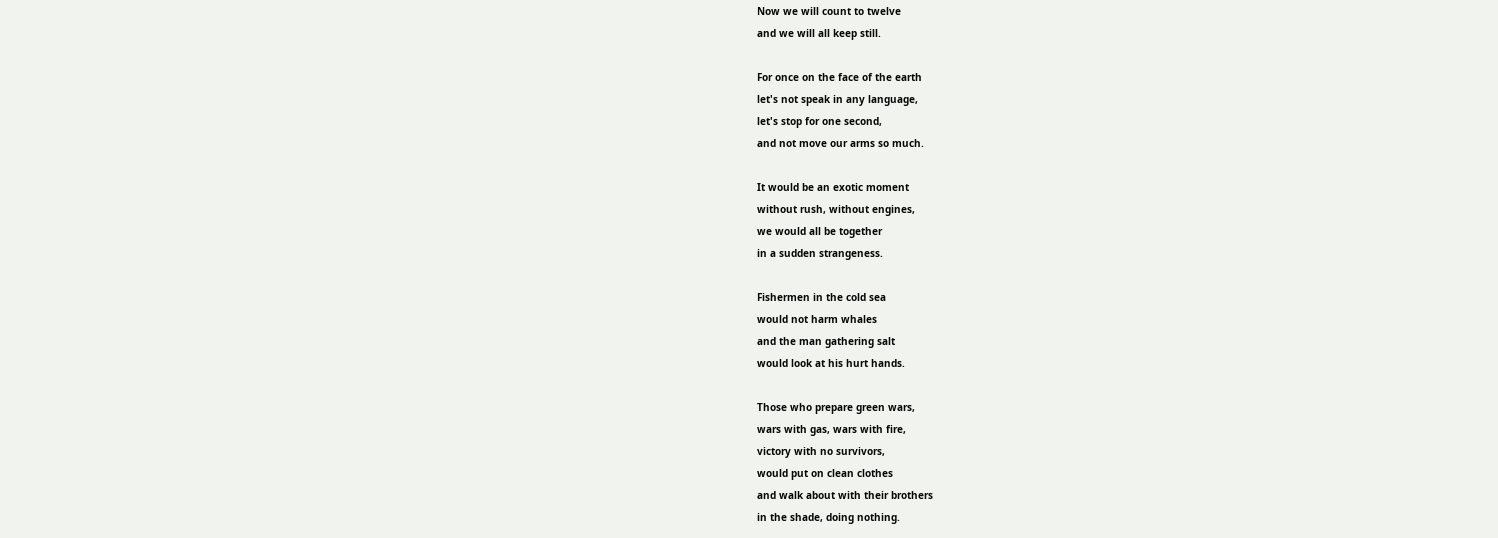Now we will count to twelve
and we will all keep still.

For once on the face of the earth
let's not speak in any language,
let's stop for one second,
and not move our arms so much.

It would be an exotic moment
without rush, without engines,
we would all be together
in a sudden strangeness.

Fishermen in the cold sea
would not harm whales
and the man gathering salt
would look at his hurt hands.

Those who prepare green wars,
wars with gas, wars with fire,
victory with no survivors,
would put on clean clothes
and walk about with their brothers
in the shade, doing nothing.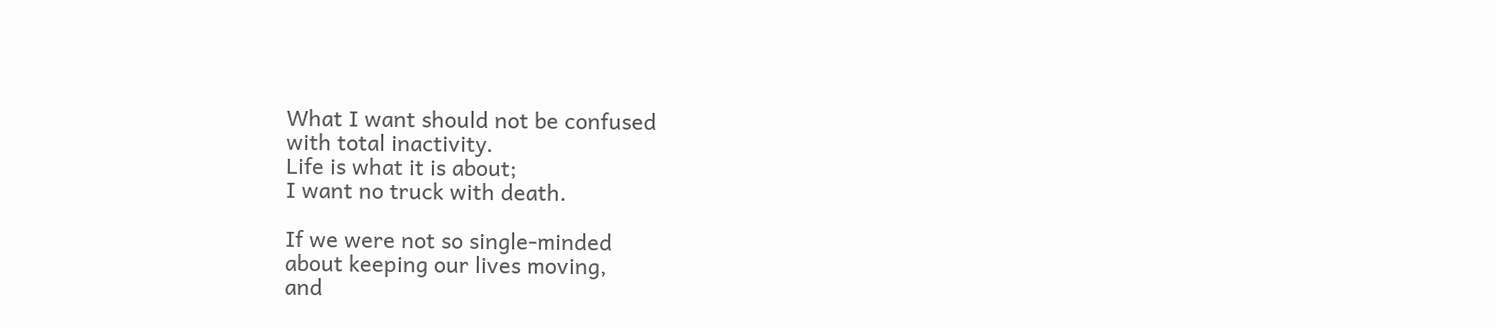What I want should not be confused
with total inactivity.
Life is what it is about;
I want no truck with death.

If we were not so single-minded
about keeping our lives moving,
and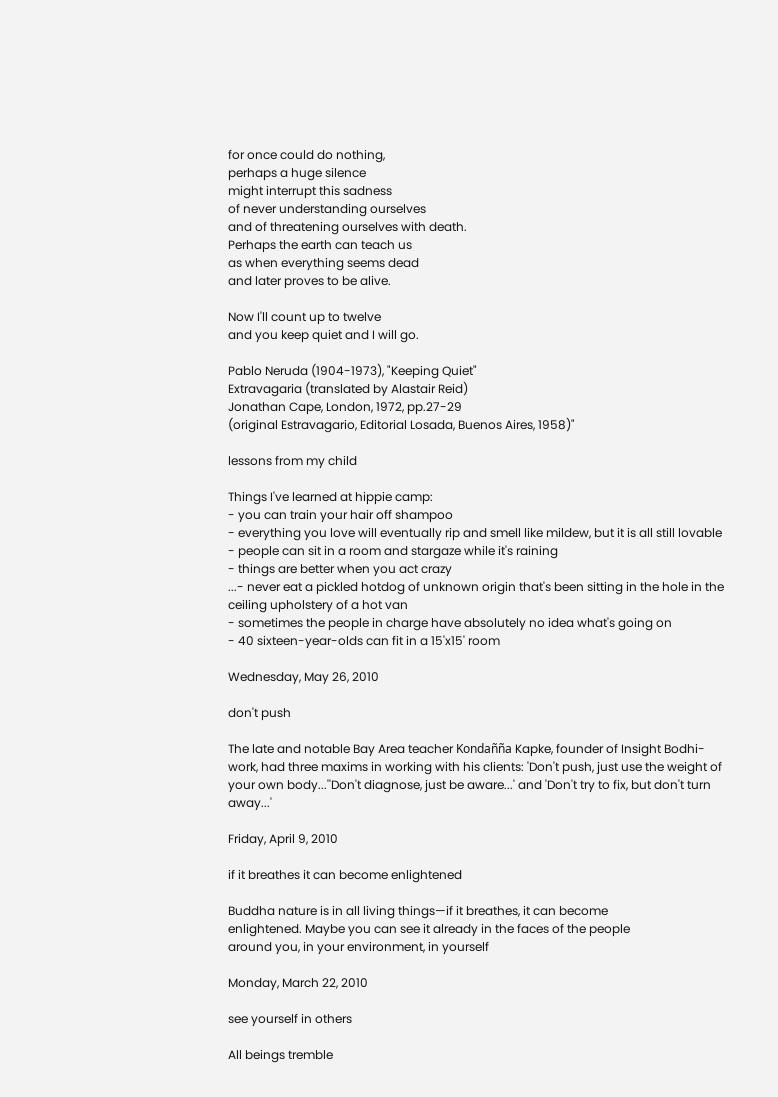for once could do nothing,
perhaps a huge silence
might interrupt this sadness
of never understanding ourselves
and of threatening ourselves with death.
Perhaps the earth can teach us
as when everything seems dead
and later proves to be alive.

Now I'll count up to twelve
and you keep quiet and I will go.

Pablo Neruda (1904-1973), "Keeping Quiet"
Extravagaria (translated by Alastair Reid)
Jonathan Cape, London, 1972, pp.27-29
(original Estravagario, Editorial Losada, Buenos Aires, 1958)"

lessons from my child

Things I've learned at hippie camp:
- you can train your hair off shampoo
- everything you love will eventually rip and smell like mildew, but it is all still lovable
- people can sit in a room and stargaze while it's raining
- things are better when you act crazy
...- never eat a pickled hotdog of unknown origin that's been sitting in the hole in the ceiling upholstery of a hot van
- sometimes the people in charge have absolutely no idea what's going on
- 40 sixteen-year-olds can fit in a 15'x15' room

Wednesday, May 26, 2010

don't push

The late and notable Bay Area teacher Kondañña Kapke, founder of Insight Bodhi-work, had three maxims in working with his clients: 'Don't push, just use the weight of your own body...''Don't diagnose, just be aware...' and 'Don't try to fix, but don't turn away...'

Friday, April 9, 2010

if it breathes it can become enlightened

Buddha nature is in all living things—if it breathes, it can become
enlightened. Maybe you can see it already in the faces of the people
around you, in your environment, in yourself

Monday, March 22, 2010

see yourself in others

All beings tremble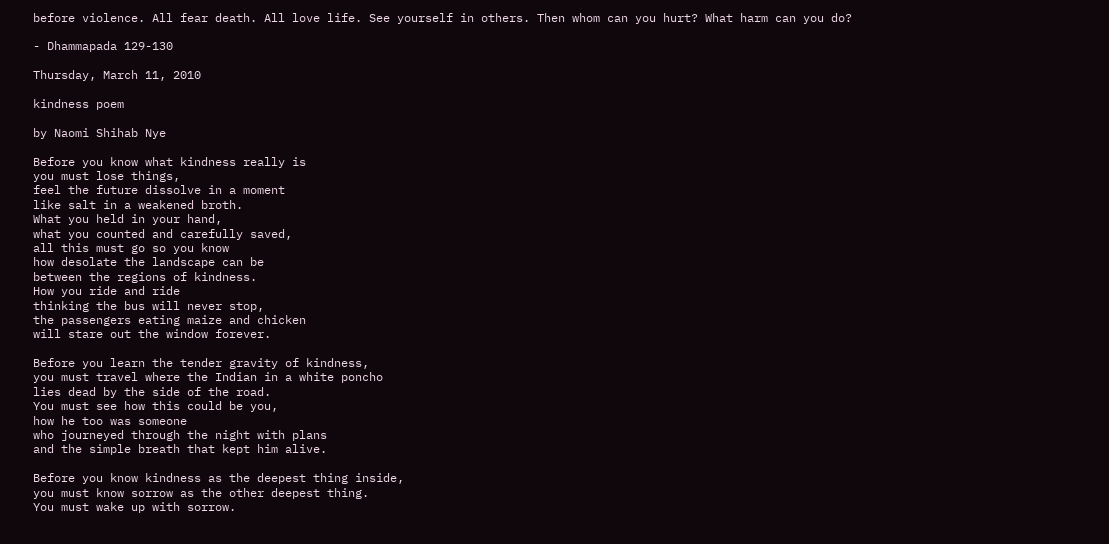before violence. All fear death. All love life. See yourself in others. Then whom can you hurt? What harm can you do?

- Dhammapada 129-130

Thursday, March 11, 2010

kindness poem

by Naomi Shihab Nye

Before you know what kindness really is
you must lose things,
feel the future dissolve in a moment
like salt in a weakened broth.
What you held in your hand,
what you counted and carefully saved,
all this must go so you know
how desolate the landscape can be
between the regions of kindness.
How you ride and ride
thinking the bus will never stop,
the passengers eating maize and chicken
will stare out the window forever.

Before you learn the tender gravity of kindness,
you must travel where the Indian in a white poncho
lies dead by the side of the road.
You must see how this could be you,
how he too was someone
who journeyed through the night with plans
and the simple breath that kept him alive.

Before you know kindness as the deepest thing inside,
you must know sorrow as the other deepest thing.
You must wake up with sorrow.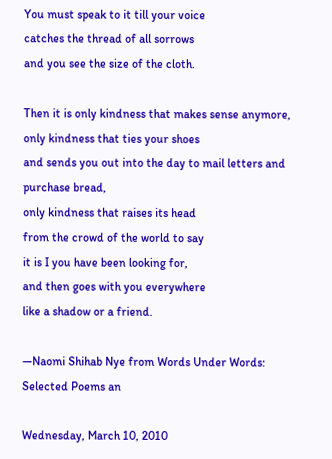You must speak to it till your voice
catches the thread of all sorrows
and you see the size of the cloth.

Then it is only kindness that makes sense anymore,
only kindness that ties your shoes
and sends you out into the day to mail letters and
purchase bread,
only kindness that raises its head
from the crowd of the world to say
it is I you have been looking for,
and then goes with you everywhere
like a shadow or a friend.

—Naomi Shihab Nye from Words Under Words: Selected Poems an

Wednesday, March 10, 2010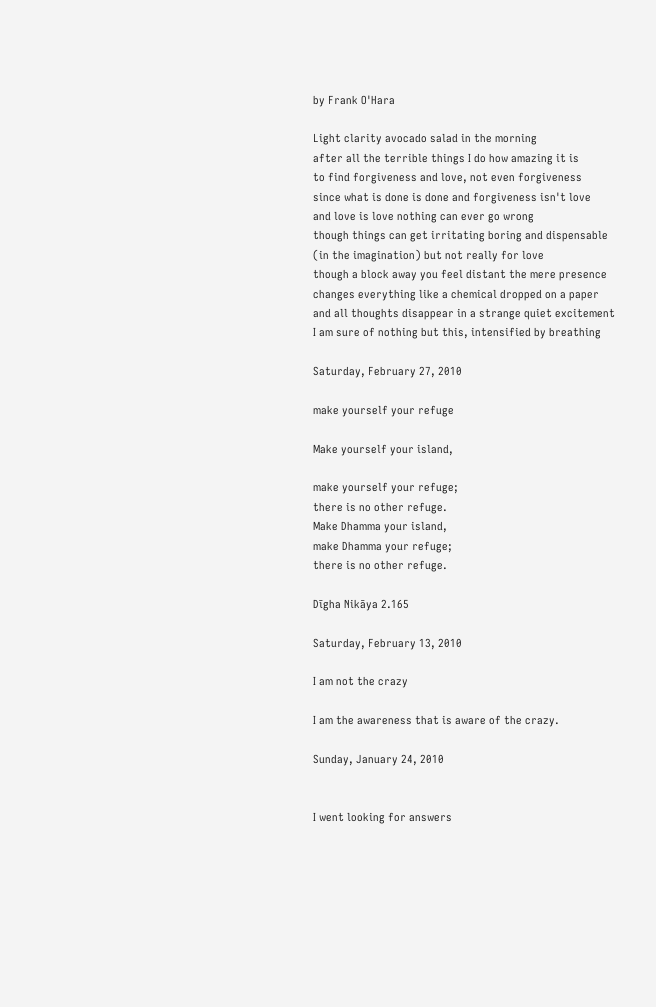by Frank O'Hara

Light clarity avocado salad in the morning
after all the terrible things I do how amazing it is
to find forgiveness and love, not even forgiveness
since what is done is done and forgiveness isn't love
and love is love nothing can ever go wrong
though things can get irritating boring and dispensable
(in the imagination) but not really for love
though a block away you feel distant the mere presence
changes everything like a chemical dropped on a paper
and all thoughts disappear in a strange quiet excitement
I am sure of nothing but this, intensified by breathing

Saturday, February 27, 2010

make yourself your refuge

Make yourself your island,

make yourself your refuge;
there is no other refuge.
Make Dhamma your island,
make Dhamma your refuge;
there is no other refuge.

Dīgha Nikāya 2.165

Saturday, February 13, 2010

I am not the crazy

I am the awareness that is aware of the crazy.

Sunday, January 24, 2010


I went looking for answers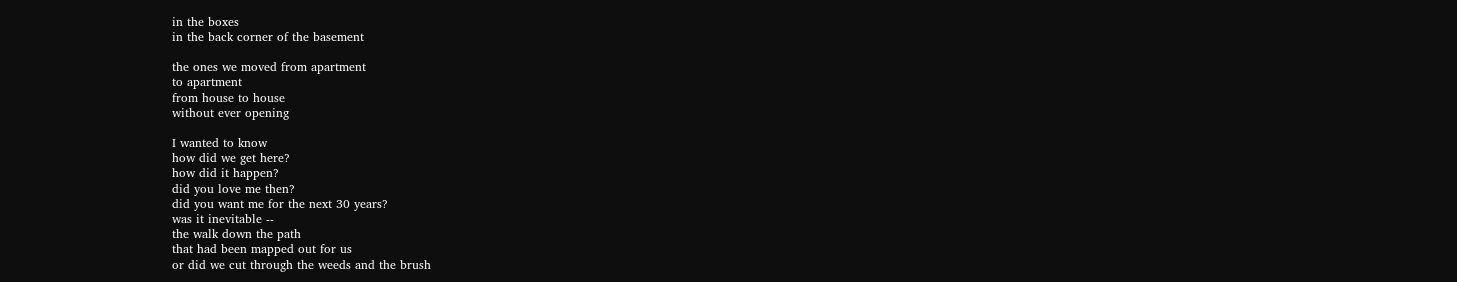in the boxes
in the back corner of the basement

the ones we moved from apartment
to apartment
from house to house
without ever opening

I wanted to know
how did we get here?
how did it happen?
did you love me then?
did you want me for the next 30 years?
was it inevitable --
the walk down the path
that had been mapped out for us
or did we cut through the weeds and the brush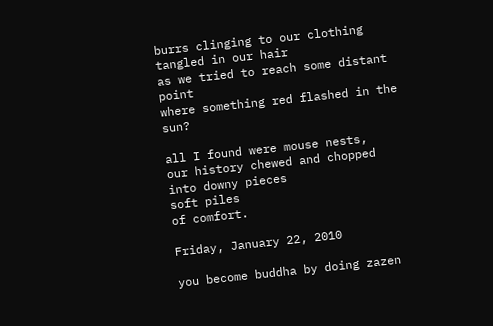burrs clinging to our clothing
tangled in our hair
as we tried to reach some distant point
where something red flashed in the sun?

all I found were mouse nests,
our history chewed and chopped
into downy pieces
soft piles
of comfort.

Friday, January 22, 2010

you become buddha by doing zazen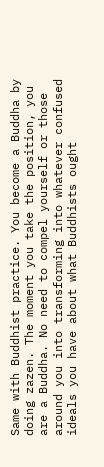Same with Buddhist practice. You become a Buddha by doing zazen. The moment you take the position, you are a Buddha. No need to compel yourself or those around you into transforming into whatever confused ideals you have about what Buddhists ought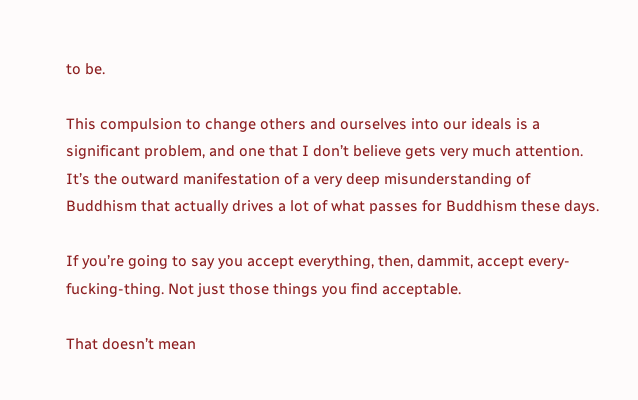to be.

This compulsion to change others and ourselves into our ideals is a significant problem, and one that I don’t believe gets very much attention. It’s the outward manifestation of a very deep misunderstanding of Buddhism that actually drives a lot of what passes for Buddhism these days.

If you’re going to say you accept everything, then, dammit, accept every-fucking-thing. Not just those things you find acceptable.

That doesn’t mean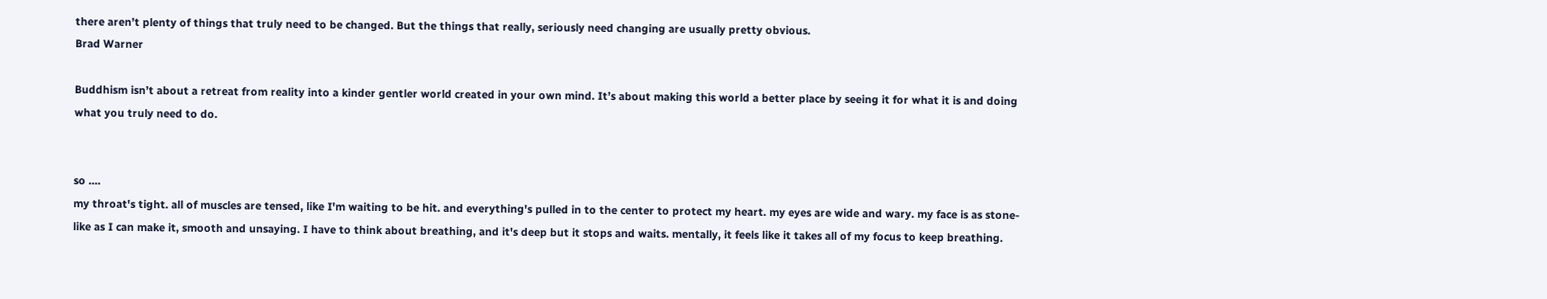there aren’t plenty of things that truly need to be changed. But the things that really, seriously need changing are usually pretty obvious.
Brad Warner

Buddhism isn’t about a retreat from reality into a kinder gentler world created in your own mind. It’s about making this world a better place by seeing it for what it is and doing what you truly need to do.


so ....
my throat's tight. all of muscles are tensed, like I'm waiting to be hit. and everything's pulled in to the center to protect my heart. my eyes are wide and wary. my face is as stone-like as I can make it, smooth and unsaying. I have to think about breathing, and it's deep but it stops and waits. mentally, it feels like it takes all of my focus to keep breathing.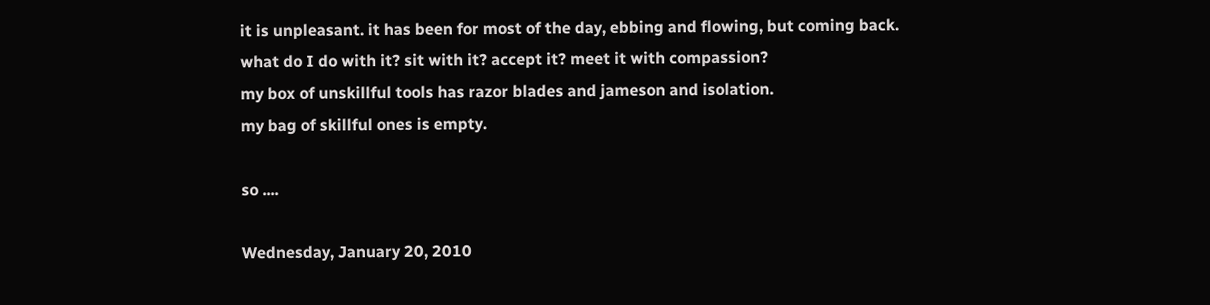it is unpleasant. it has been for most of the day, ebbing and flowing, but coming back.
what do I do with it? sit with it? accept it? meet it with compassion?
my box of unskillful tools has razor blades and jameson and isolation.
my bag of skillful ones is empty.

so ....

Wednesday, January 20, 2010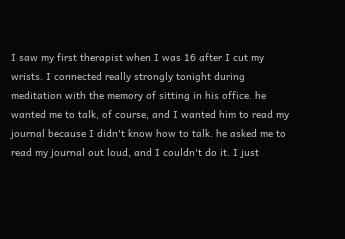I saw my first therapist when I was 16 after I cut my wrists. I connected really strongly tonight during meditation with the memory of sitting in his office. he wanted me to talk, of course, and I wanted him to read my journal because I didn't know how to talk. he asked me to read my journal out loud, and I couldn't do it. I just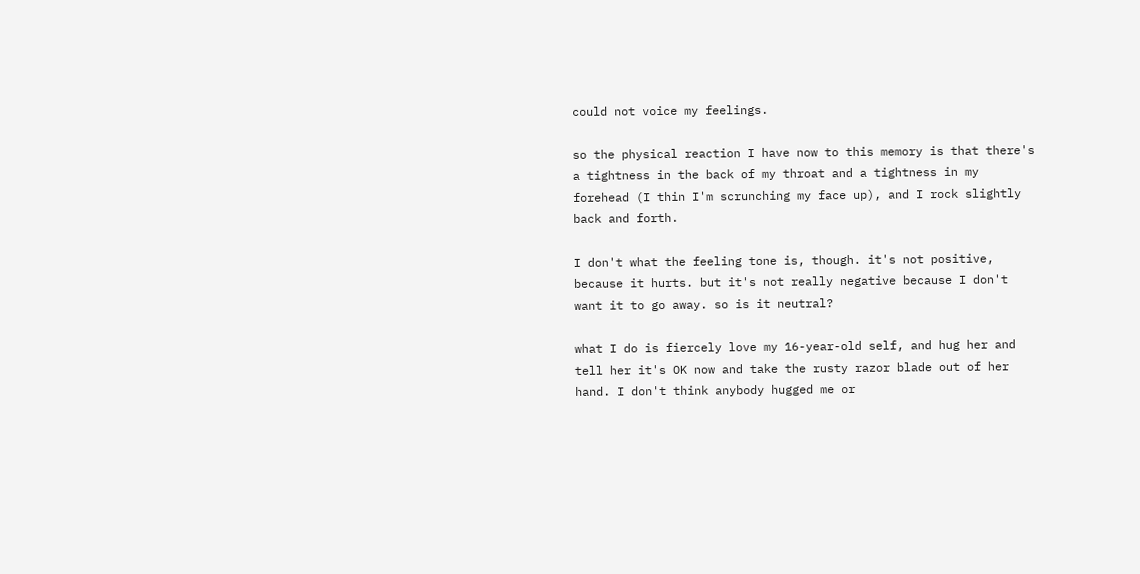could not voice my feelings.

so the physical reaction I have now to this memory is that there's a tightness in the back of my throat and a tightness in my forehead (I thin I'm scrunching my face up), and I rock slightly back and forth.

I don't what the feeling tone is, though. it's not positive, because it hurts. but it's not really negative because I don't want it to go away. so is it neutral?

what I do is fiercely love my 16-year-old self, and hug her and tell her it's OK now and take the rusty razor blade out of her hand. I don't think anybody hugged me or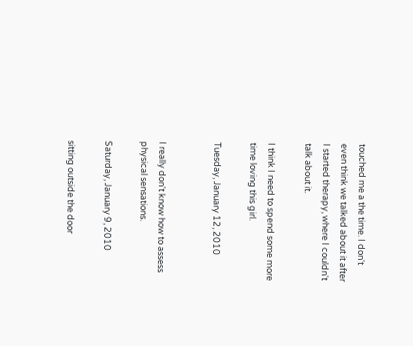touched me a the time. I don't even think we talked about it after I started therapy, where I couldn't talk about it.

I think I need to spend some more time loving this girl.

Tuesday, January 12, 2010


I really don't know how to assess physical sensations.

Saturday, January 9, 2010

sitting outside the door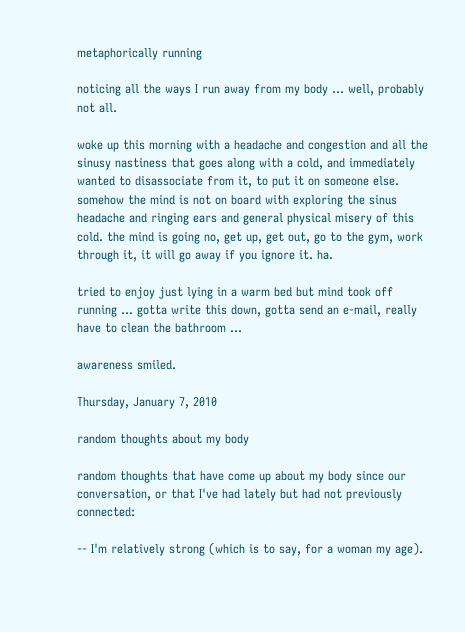metaphorically running

noticing all the ways I run away from my body ... well, probably not all.

woke up this morning with a headache and congestion and all the sinusy nastiness that goes along with a cold, and immediately wanted to disassociate from it, to put it on someone else. somehow the mind is not on board with exploring the sinus headache and ringing ears and general physical misery of this cold. the mind is going no, get up, get out, go to the gym, work through it, it will go away if you ignore it. ha.

tried to enjoy just lying in a warm bed but mind took off running ... gotta write this down, gotta send an e-mail, really have to clean the bathroom ...

awareness smiled.

Thursday, January 7, 2010

random thoughts about my body

random thoughts that have come up about my body since our conversation, or that I've had lately but had not previously connected:

-- I'm relatively strong (which is to say, for a woman my age).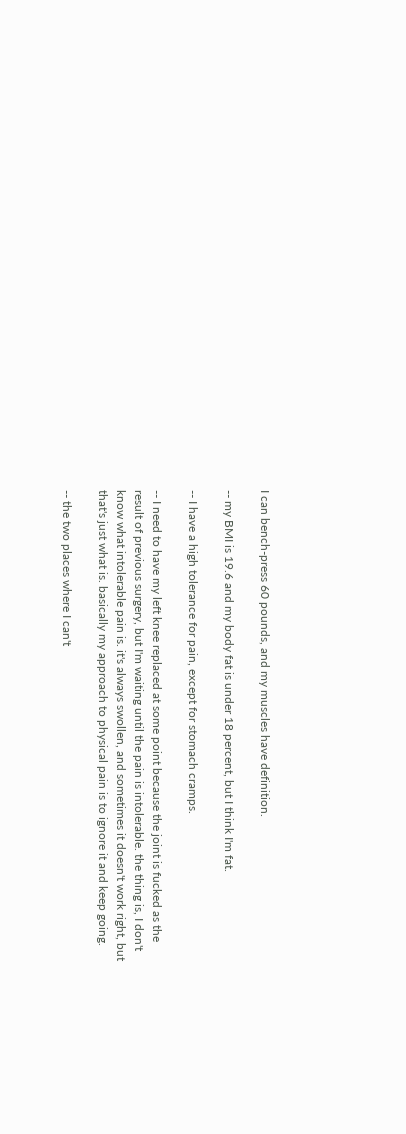I can bench-press 60 pounds, and my muscles have definition.

-- my BMI is 19.6 and my body fat is under 18 percent, but I think I'm fat.

-- I have a high tolerance for pain, except for stomach cramps.

-- I need to have my left knee replaced at some point because the joint is fucked as the result of previous surgery, but I'm waiting until the pain is intolerable. the thing is, I don't know what intolerable pain is. it's always swollen, and sometimes it doesn't work right, but that's just what is. basically my approach to physical pain is to ignore it and keep going.

-- the two places where I can't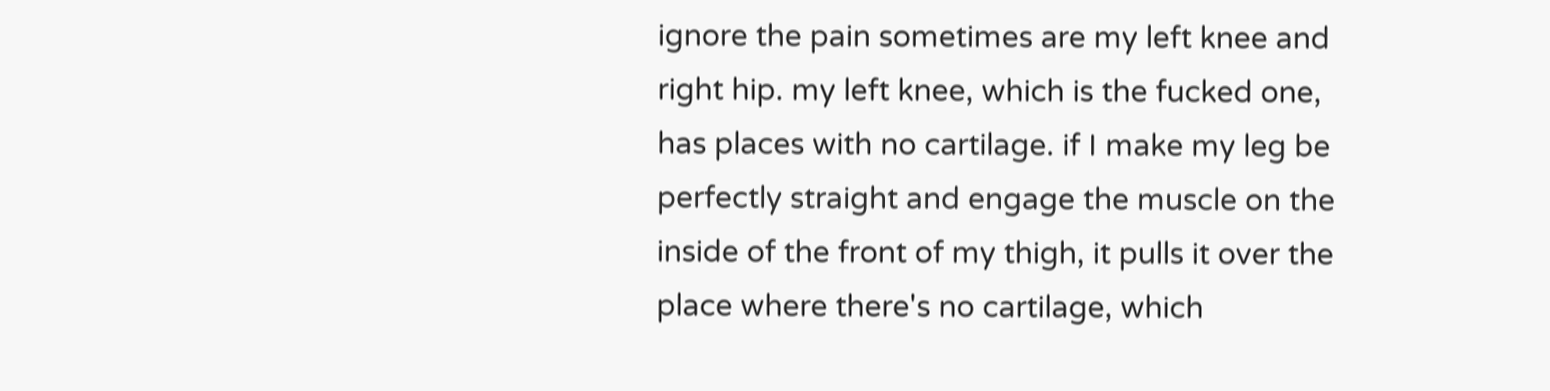ignore the pain sometimes are my left knee and right hip. my left knee, which is the fucked one, has places with no cartilage. if I make my leg be perfectly straight and engage the muscle on the inside of the front of my thigh, it pulls it over the place where there's no cartilage, which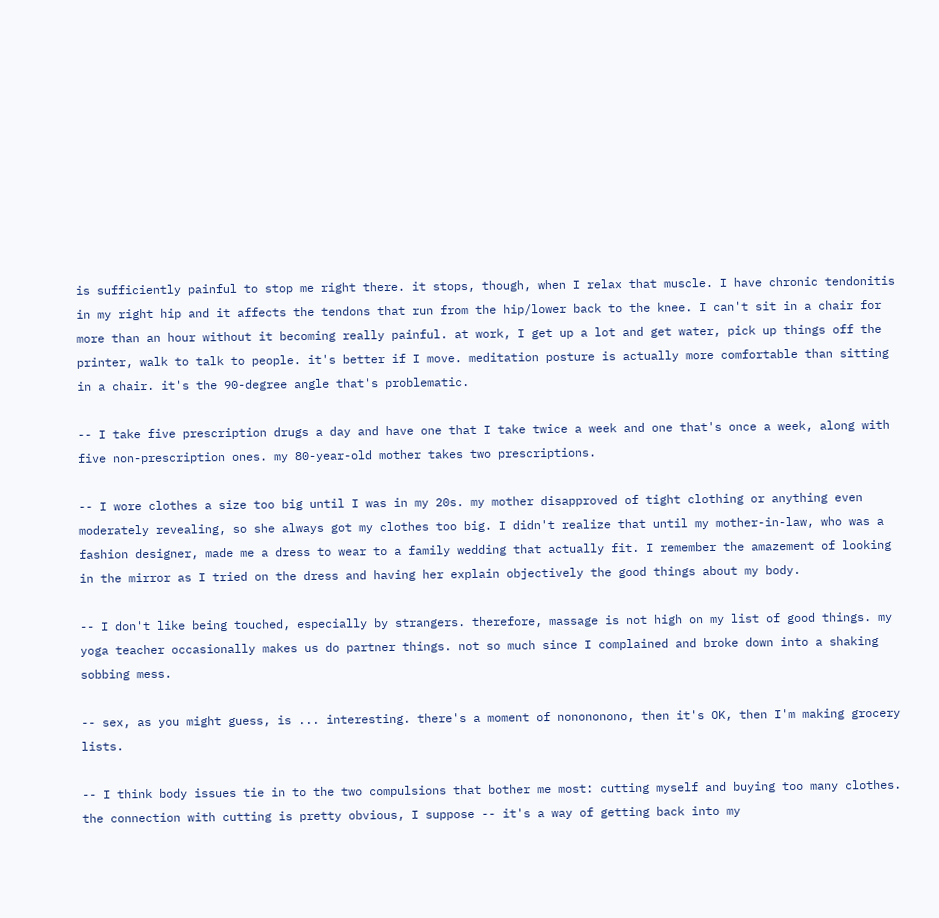is sufficiently painful to stop me right there. it stops, though, when I relax that muscle. I have chronic tendonitis in my right hip and it affects the tendons that run from the hip/lower back to the knee. I can't sit in a chair for more than an hour without it becoming really painful. at work, I get up a lot and get water, pick up things off the printer, walk to talk to people. it's better if I move. meditation posture is actually more comfortable than sitting in a chair. it's the 90-degree angle that's problematic.

-- I take five prescription drugs a day and have one that I take twice a week and one that's once a week, along with five non-prescription ones. my 80-year-old mother takes two prescriptions.

-- I wore clothes a size too big until I was in my 20s. my mother disapproved of tight clothing or anything even moderately revealing, so she always got my clothes too big. I didn't realize that until my mother-in-law, who was a fashion designer, made me a dress to wear to a family wedding that actually fit. I remember the amazement of looking in the mirror as I tried on the dress and having her explain objectively the good things about my body.

-- I don't like being touched, especially by strangers. therefore, massage is not high on my list of good things. my yoga teacher occasionally makes us do partner things. not so much since I complained and broke down into a shaking sobbing mess.

-- sex, as you might guess, is ... interesting. there's a moment of nonononono, then it's OK, then I'm making grocery lists.

-- I think body issues tie in to the two compulsions that bother me most: cutting myself and buying too many clothes. the connection with cutting is pretty obvious, I suppose -- it's a way of getting back into my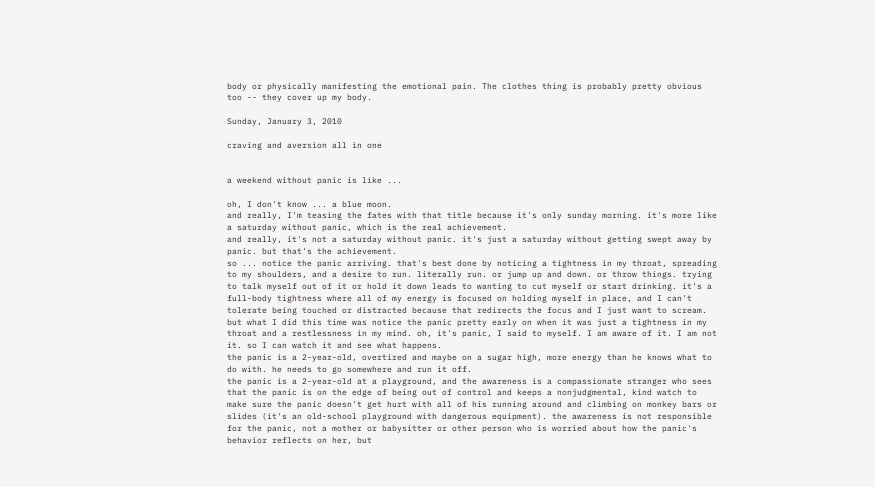body or physically manifesting the emotional pain. The clothes thing is probably pretty obvious too -- they cover up my body.

Sunday, January 3, 2010

craving and aversion all in one


a weekend without panic is like ...

oh, I don't know ... a blue moon.
and really, I'm teasing the fates with that title because it's only sunday morning. it's more like a saturday without panic, which is the real achievement.
and really, it's not a saturday without panic. it's just a saturday without getting swept away by panic. but that's the achievement.
so ... notice the panic arriving. that's best done by noticing a tightness in my throat, spreading to my shoulders, and a desire to run. literally run. or jump up and down. or throw things. trying to talk myself out of it or hold it down leads to wanting to cut myself or start drinking. it's a full-body tightness where all of my energy is focused on holding myself in place, and I can't tolerate being touched or distracted because that redirects the focus and I just want to scream.
but what I did this time was notice the panic pretty early on when it was just a tightness in my throat and a restlessness in my mind. oh, it's panic, I said to myself. I am aware of it. I am not it. so I can watch it and see what happens.
the panic is a 2-year-old, overtired and maybe on a sugar high, more energy than he knows what to do with. he needs to go somewhere and run it off.
the panic is a 2-year-old at a playground, and the awareness is a compassionate stranger who sees that the panic is on the edge of being out of control and keeps a nonjudgmental, kind watch to make sure the panic doesn't get hurt with all of his running around and climbing on monkey bars or slides (it's an old-school playground with dangerous equipment). the awareness is not responsible for the panic, not a mother or babysitter or other person who is worried about how the panic's behavior reflects on her, but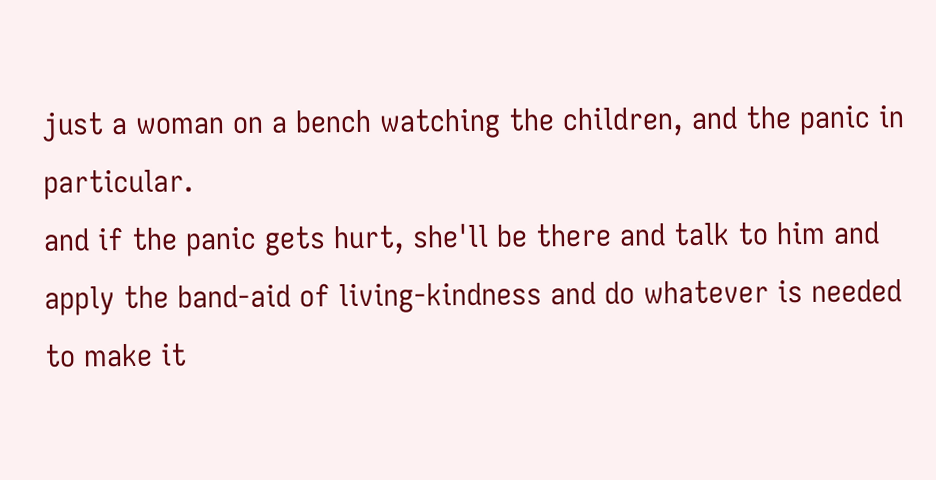just a woman on a bench watching the children, and the panic in particular.
and if the panic gets hurt, she'll be there and talk to him and apply the band-aid of living-kindness and do whatever is needed to make it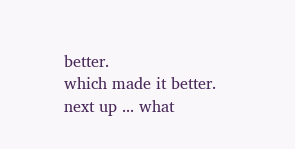better.
which made it better.
next up ... what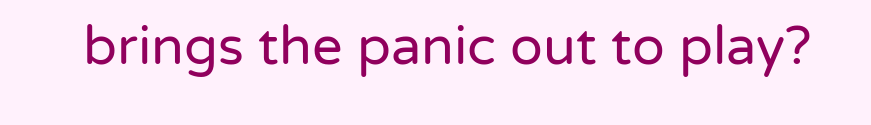brings the panic out to play?